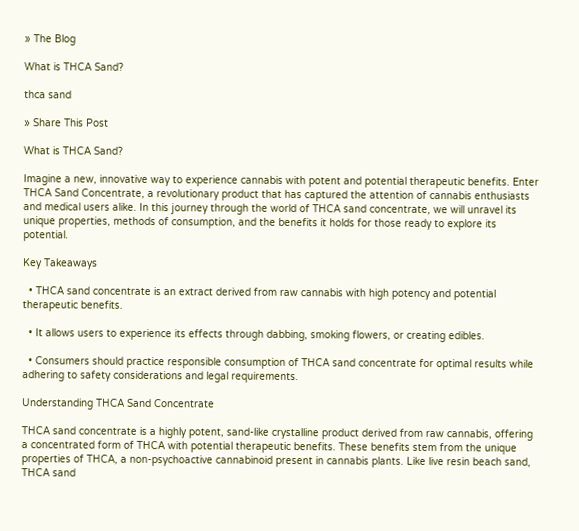» The Blog

What is THCA Sand?

thca sand

» Share This Post

What is THCA Sand?

Imagine a new, innovative way to experience cannabis with potent and potential therapeutic benefits. Enter THCA Sand Concentrate, a revolutionary product that has captured the attention of cannabis enthusiasts and medical users alike. In this journey through the world of THCA sand concentrate, we will unravel its unique properties, methods of consumption, and the benefits it holds for those ready to explore its potential.

Key Takeaways

  • THCA sand concentrate is an extract derived from raw cannabis with high potency and potential therapeutic benefits.

  • It allows users to experience its effects through dabbing, smoking flowers, or creating edibles.

  • Consumers should practice responsible consumption of THCA sand concentrate for optimal results while adhering to safety considerations and legal requirements.

Understanding THCA Sand Concentrate

THCA sand concentrate is a highly potent, sand-like crystalline product derived from raw cannabis, offering a concentrated form of THCA with potential therapeutic benefits. These benefits stem from the unique properties of THCA, a non-psychoactive cannabinoid present in cannabis plants. Like live resin beach sand, THCA sand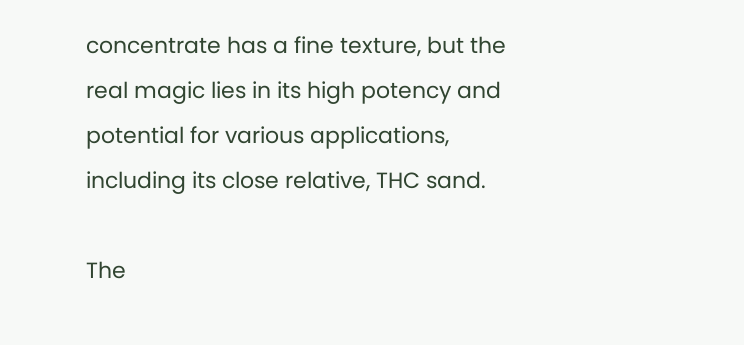concentrate has a fine texture, but the real magic lies in its high potency and potential for various applications, including its close relative, THC sand.

The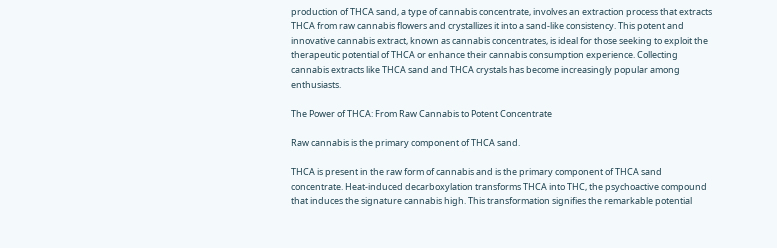production of THCA sand, a type of cannabis concentrate, involves an extraction process that extracts THCA from raw cannabis flowers and crystallizes it into a sand-like consistency. This potent and innovative cannabis extract, known as cannabis concentrates, is ideal for those seeking to exploit the therapeutic potential of THCA or enhance their cannabis consumption experience. Collecting cannabis extracts like THCA sand and THCA crystals has become increasingly popular among enthusiasts.

The Power of THCA: From Raw Cannabis to Potent Concentrate

Raw cannabis is the primary component of THCA sand.

THCA is present in the raw form of cannabis and is the primary component of THCA sand concentrate. Heat-induced decarboxylation transforms THCA into THC, the psychoactive compound that induces the signature cannabis high. This transformation signifies the remarkable potential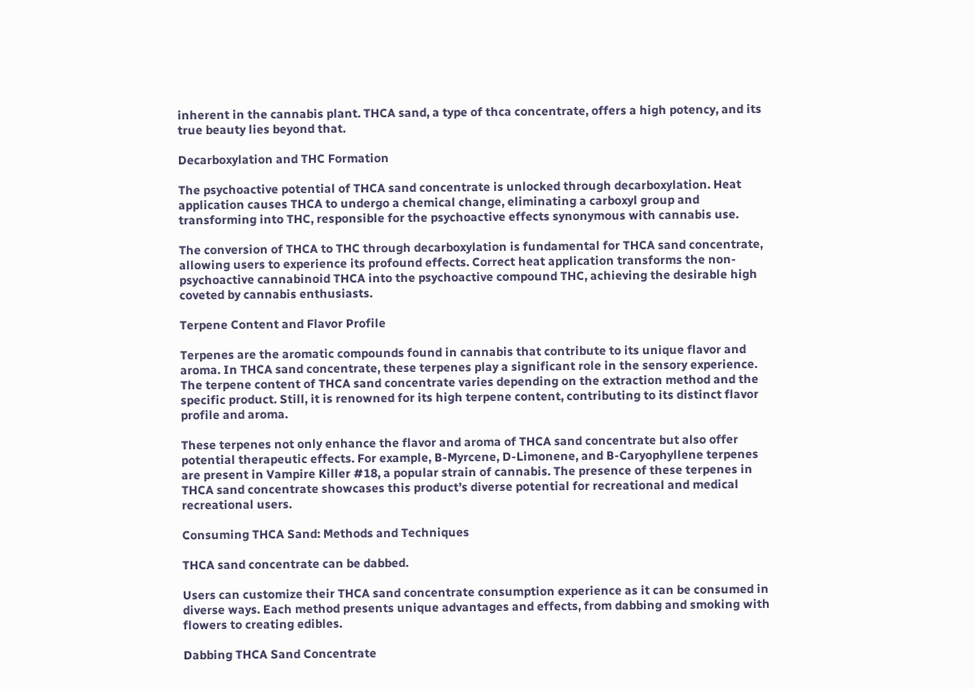inherent in the cannabis plant. THCA sand, a type of thca concentrate, offers a high potency, and its true beauty lies beyond that.

Decarboxylation and THC Formation

The psychoactive potential of THCA sand concentrate is unlocked through decarboxylation. Heat application causes THCA to undergo a chemical change, eliminating a carboxyl group and transforming into THC, responsible for the psychoactive effects synonymous with cannabis use.

The conversion of THCA to THC through decarboxylation is fundamental for THCA sand concentrate, allowing users to experience its profound effects. Correct heat application transforms the non-psychoactive cannabinoid THCA into the psychoactive compound THC, achieving the desirable high coveted by cannabis enthusiasts.

Terpene Content and Flavor Profile

Terpenes are the aromatic compounds found in cannabis that contribute to its unique flavor and aroma. In THCA sand concentrate, these terpenes play a significant role in the sensory experience. The terpene content of THCA sand concentrate varies depending on the extraction method and the specific product. Still, it is renowned for its high terpene content, contributing to its distinct flavor profile and aroma.

These terpenes not only enhance the flavor and aroma of THCA sand concentrate but also offer potential therapeutic effects. For example, B-Myrcene, D-Limonene, and B-Caryophyllene terpenes are present in Vampire Killer #18, a popular strain of cannabis. The presence of these terpenes in THCA sand concentrate showcases this product’s diverse potential for recreational and medical recreational users.

Consuming THCA Sand: Methods and Techniques

THCA sand concentrate can be dabbed.

Users can customize their THCA sand concentrate consumption experience as it can be consumed in diverse ways. Each method presents unique advantages and effects, from dabbing and smoking with flowers to creating edibles.

Dabbing THCA Sand Concentrate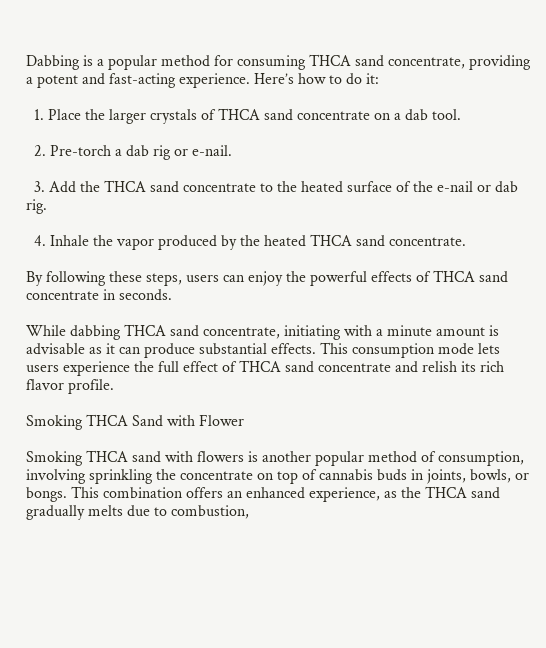Dabbing is a popular method for consuming THCA sand concentrate, providing a potent and fast-acting experience. Here’s how to do it:

  1. Place the larger crystals of THCA sand concentrate on a dab tool.

  2. Pre-torch a dab rig or e-nail.

  3. Add the THCA sand concentrate to the heated surface of the e-nail or dab rig.

  4. Inhale the vapor produced by the heated THCA sand concentrate.

By following these steps, users can enjoy the powerful effects of THCA sand concentrate in seconds.

While dabbing THCA sand concentrate, initiating with a minute amount is advisable as it can produce substantial effects. This consumption mode lets users experience the full effect of THCA sand concentrate and relish its rich flavor profile.

Smoking THCA Sand with Flower

Smoking THCA sand with flowers is another popular method of consumption, involving sprinkling the concentrate on top of cannabis buds in joints, bowls, or bongs. This combination offers an enhanced experience, as the THCA sand gradually melts due to combustion,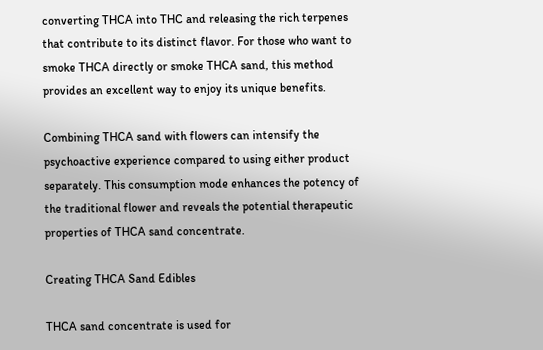converting THCA into THC and releasing the rich terpenes that contribute to its distinct flavor. For those who want to smoke THCA directly or smoke THCA sand, this method provides an excellent way to enjoy its unique benefits.

Combining THCA sand with flowers can intensify the psychoactive experience compared to using either product separately. This consumption mode enhances the potency of the traditional flower and reveals the potential therapeutic properties of THCA sand concentrate.

Creating THCA Sand Edibles

THCA sand concentrate is used for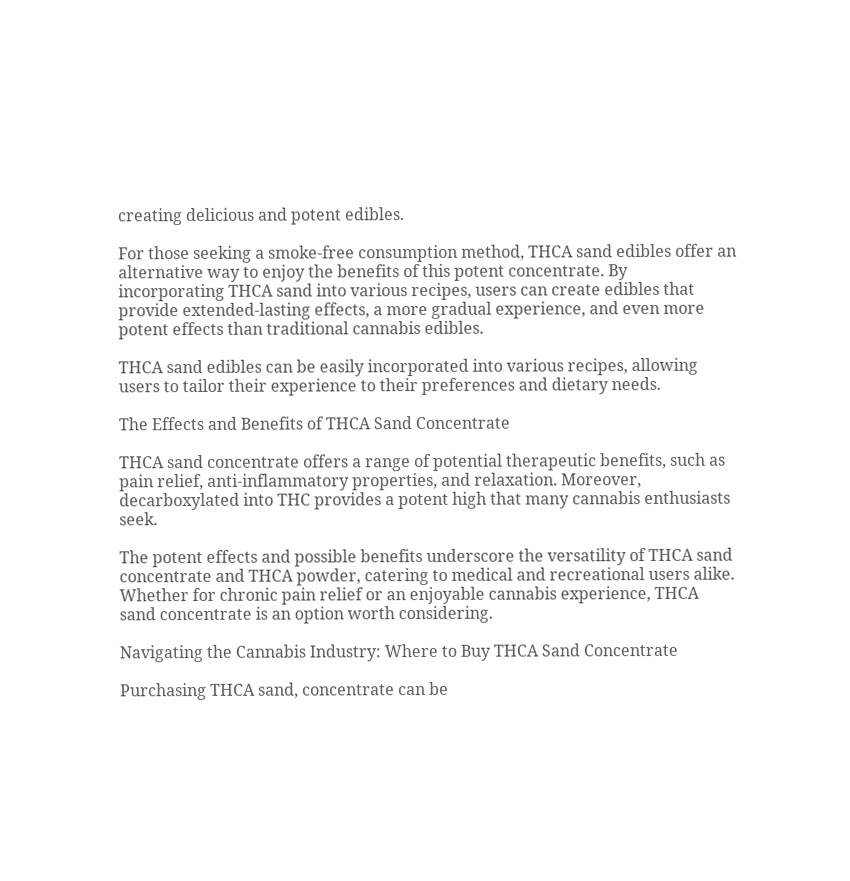creating delicious and potent edibles.

For those seeking a smoke-free consumption method, THCA sand edibles offer an alternative way to enjoy the benefits of this potent concentrate. By incorporating THCA sand into various recipes, users can create edibles that provide extended-lasting effects, a more gradual experience, and even more potent effects than traditional cannabis edibles.

THCA sand edibles can be easily incorporated into various recipes, allowing users to tailor their experience to their preferences and dietary needs.

The Effects and Benefits of THCA Sand Concentrate

THCA sand concentrate offers a range of potential therapeutic benefits, such as pain relief, anti-inflammatory properties, and relaxation. Moreover, decarboxylated into THC provides a potent high that many cannabis enthusiasts seek.

The potent effects and possible benefits underscore the versatility of THCA sand concentrate and THCA powder, catering to medical and recreational users alike. Whether for chronic pain relief or an enjoyable cannabis experience, THCA sand concentrate is an option worth considering.

Navigating the Cannabis Industry: Where to Buy THCA Sand Concentrate

Purchasing THCA sand, concentrate can be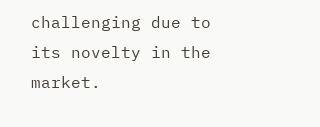challenging due to its novelty in the market.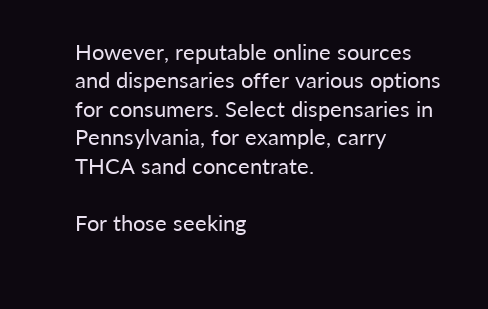However, reputable online sources and dispensaries offer various options for consumers. Select dispensaries in Pennsylvania, for example, carry THCA sand concentrate.

For those seeking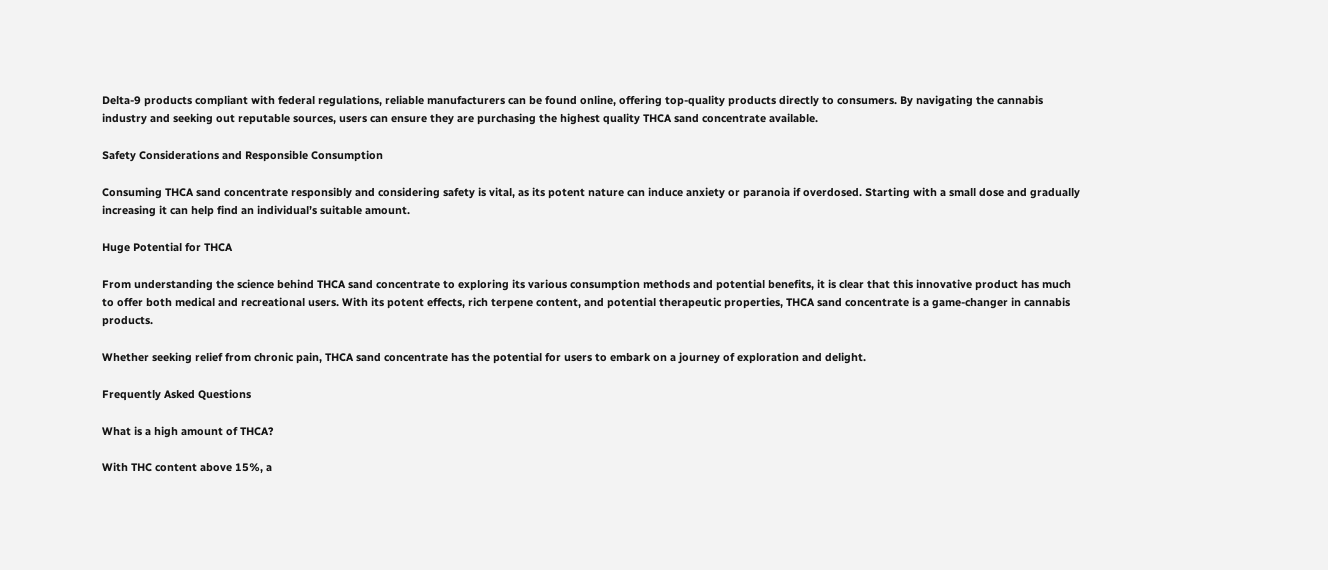Delta-9 products compliant with federal regulations, reliable manufacturers can be found online, offering top-quality products directly to consumers. By navigating the cannabis industry and seeking out reputable sources, users can ensure they are purchasing the highest quality THCA sand concentrate available.

Safety Considerations and Responsible Consumption

Consuming THCA sand concentrate responsibly and considering safety is vital, as its potent nature can induce anxiety or paranoia if overdosed. Starting with a small dose and gradually increasing it can help find an individual’s suitable amount.

Huge Potential for THCA

From understanding the science behind THCA sand concentrate to exploring its various consumption methods and potential benefits, it is clear that this innovative product has much to offer both medical and recreational users. With its potent effects, rich terpene content, and potential therapeutic properties, THCA sand concentrate is a game-changer in cannabis products.

Whether seeking relief from chronic pain, THCA sand concentrate has the potential for users to embark on a journey of exploration and delight.

Frequently Asked Questions

What is a high amount of THCA?

With THC content above 15%, a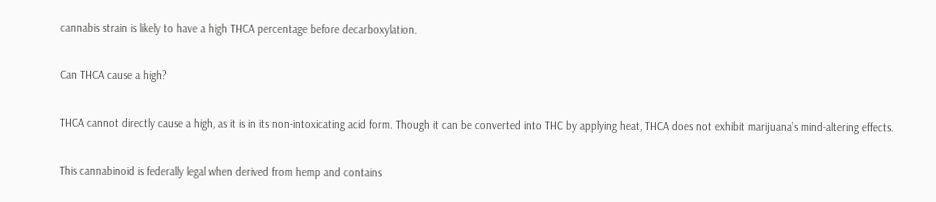cannabis strain is likely to have a high THCA percentage before decarboxylation.

Can THCA cause a high?

THCA cannot directly cause a high, as it is in its non-intoxicating acid form. Though it can be converted into THC by applying heat, THCA does not exhibit marijuana’s mind-altering effects.

This cannabinoid is federally legal when derived from hemp and contains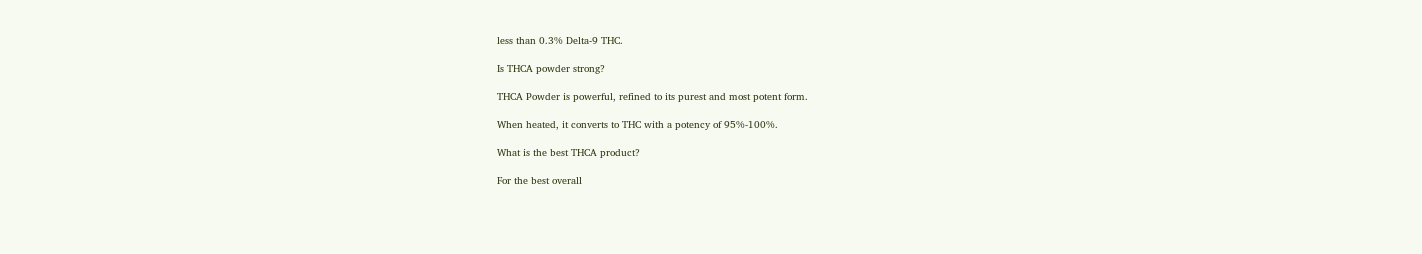less than 0.3% Delta-9 THC.

Is THCA powder strong?

THCA Powder is powerful, refined to its purest and most potent form.

When heated, it converts to THC with a potency of 95%-100%.

What is the best THCA product?

For the best overall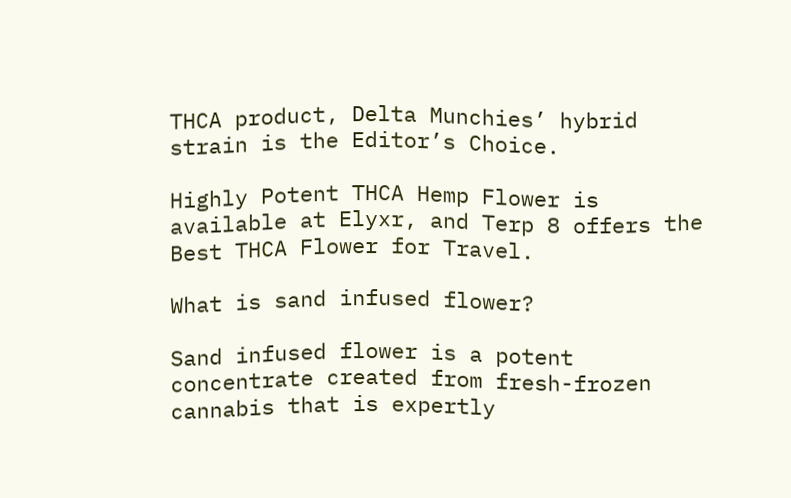THCA product, Delta Munchies’ hybrid strain is the Editor’s Choice.

Highly Potent THCA Hemp Flower is available at Elyxr, and Terp 8 offers the Best THCA Flower for Travel.

What is sand infused flower?

Sand infused flower is a potent concentrate created from fresh-frozen cannabis that is expertly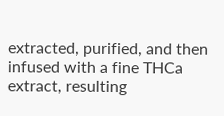extracted, purified, and then infused with a fine THCa extract, resulting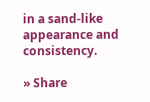in a sand-like appearance and consistency.

» Share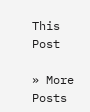This Post

» More Posts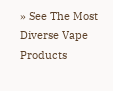» See The Most Diverse Vape Products